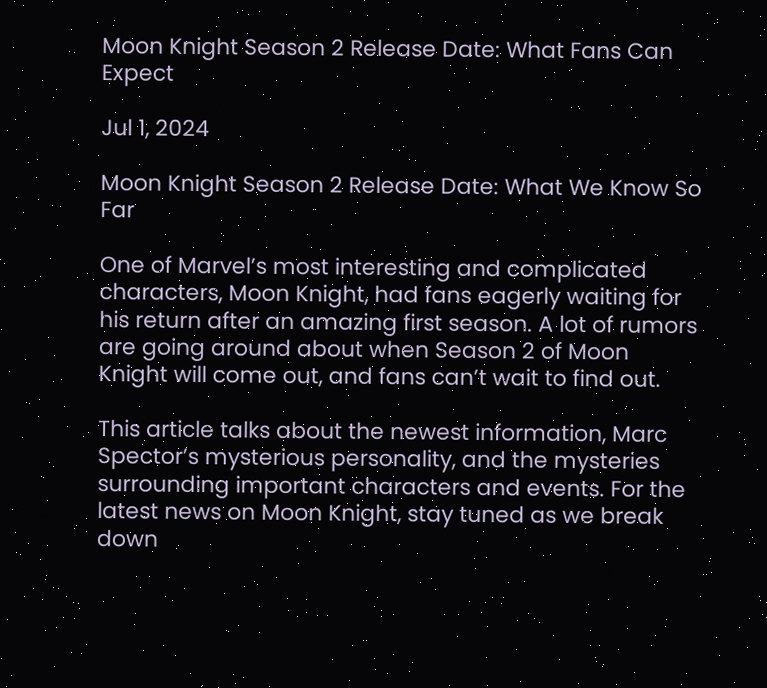Moon Knight Season 2 Release Date: What Fans Can Expect

Jul 1, 2024

Moon Knight Season 2 Release Date: What We Know So Far

One of Marvel’s most interesting and complicated characters, Moon Knight, had fans eagerly waiting for his return after an amazing first season. A lot of rumors are going around about when Season 2 of Moon Knight will come out, and fans can’t wait to find out.

This article talks about the newest information, Marc Spector’s mysterious personality, and the mysteries surrounding important characters and events. For the latest news on Moon Knight, stay tuned as we break down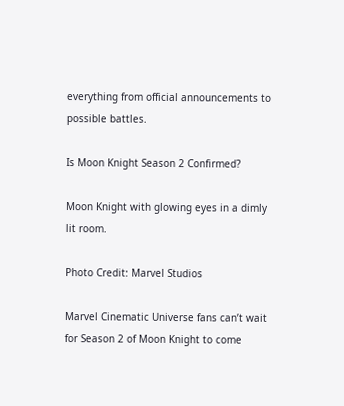everything from official announcements to possible battles.

Is Moon Knight Season 2 Confirmed?

Moon Knight with glowing eyes in a dimly lit room.

Photo Credit: Marvel Studios

Marvel Cinematic Universe fans can’t wait for Season 2 of Moon Knight to come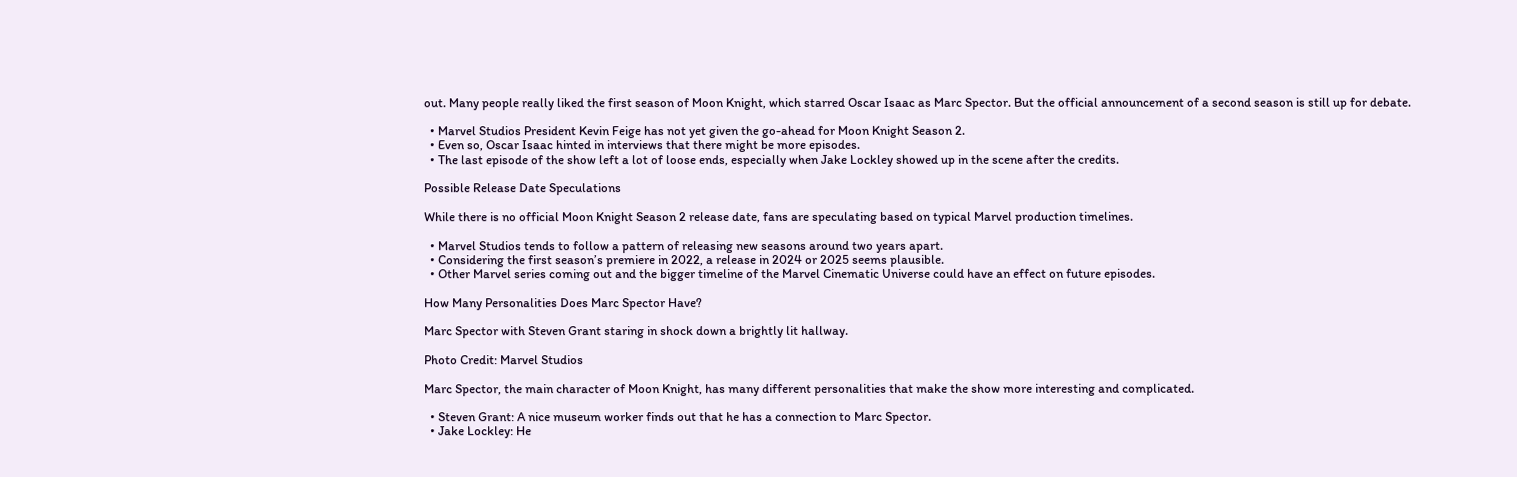out. Many people really liked the first season of Moon Knight, which starred Oscar Isaac as Marc Spector. But the official announcement of a second season is still up for debate.

  • Marvel Studios President Kevin Feige has not yet given the go-ahead for Moon Knight Season 2.
  • Even so, Oscar Isaac hinted in interviews that there might be more episodes.
  • The last episode of the show left a lot of loose ends, especially when Jake Lockley showed up in the scene after the credits.

Possible Release Date Speculations

While there is no official Moon Knight Season 2 release date, fans are speculating based on typical Marvel production timelines.

  • Marvel Studios tends to follow a pattern of releasing new seasons around two years apart.
  • Considering the first season’s premiere in 2022, a release in 2024 or 2025 seems plausible.
  • Other Marvel series coming out and the bigger timeline of the Marvel Cinematic Universe could have an effect on future episodes.

How Many Personalities Does Marc Spector Have?

Marc Spector with Steven Grant staring in shock down a brightly lit hallway.

Photo Credit: Marvel Studios

Marc Spector, the main character of Moon Knight, has many different personalities that make the show more interesting and complicated.

  • Steven Grant: A nice museum worker finds out that he has a connection to Marc Spector.
  • Jake Lockley: He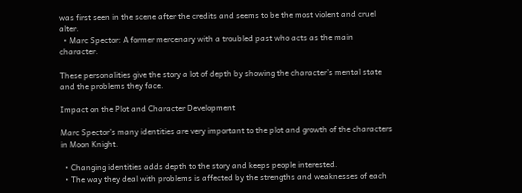was first seen in the scene after the credits and seems to be the most violent and cruel alter.
  • Marc Spector: A former mercenary with a troubled past who acts as the main character.

These personalities give the story a lot of depth by showing the character’s mental state and the problems they face.

Impact on the Plot and Character Development

Marc Spector’s many identities are very important to the plot and growth of the characters in Moon Knight.

  • Changing identities adds depth to the story and keeps people interested.
  • The way they deal with problems is affected by the strengths and weaknesses of each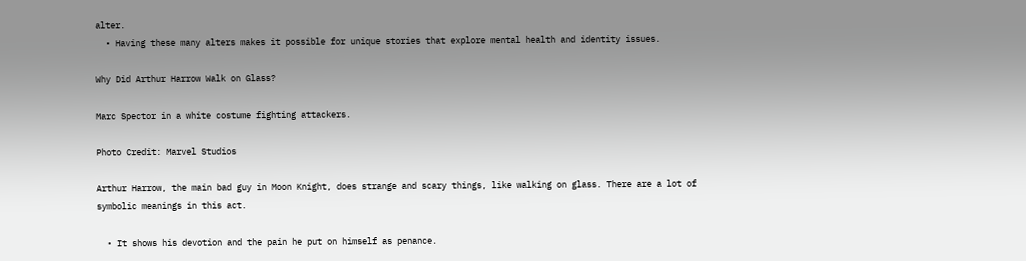alter.
  • Having these many alters makes it possible for unique stories that explore mental health and identity issues.

Why Did Arthur Harrow Walk on Glass?

Marc Spector in a white costume fighting attackers.

Photo Credit: Marvel Studios

Arthur Harrow, the main bad guy in Moon Knight, does strange and scary things, like walking on glass. There are a lot of symbolic meanings in this act.

  • It shows his devotion and the pain he put on himself as penance.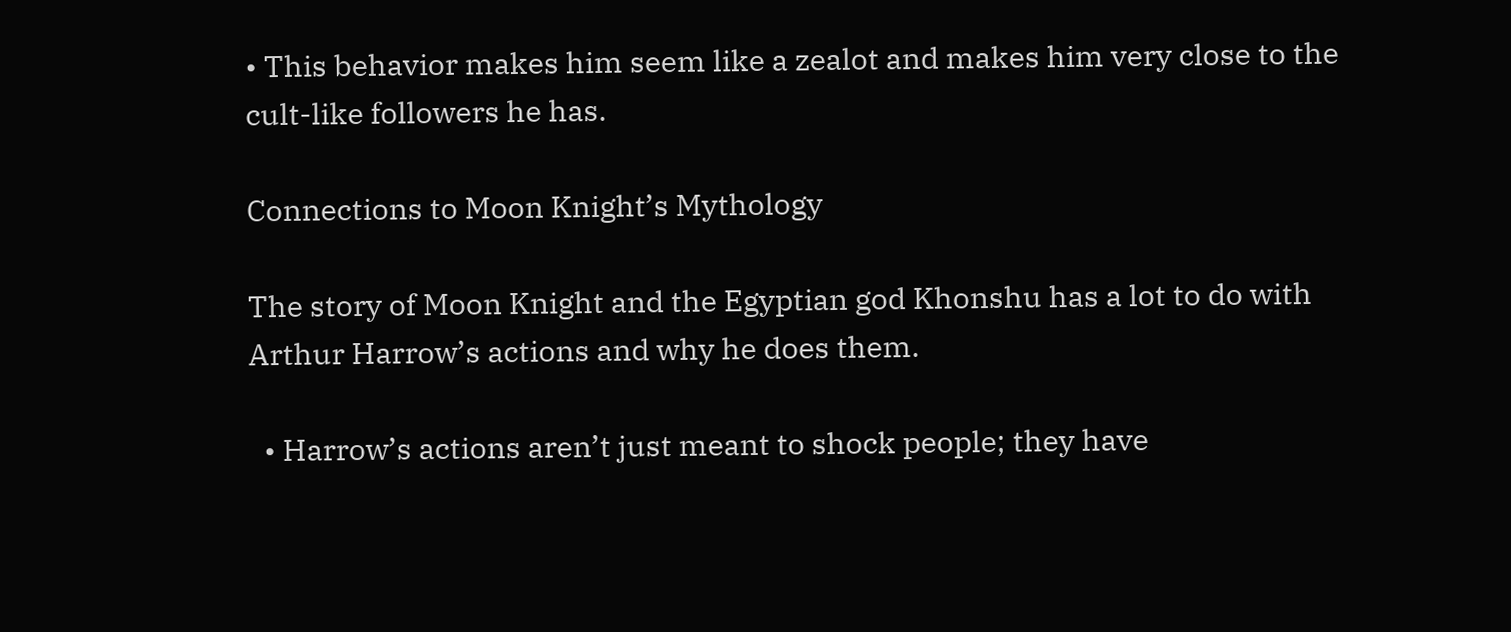• This behavior makes him seem like a zealot and makes him very close to the cult-like followers he has.

Connections to Moon Knight’s Mythology

The story of Moon Knight and the Egyptian god Khonshu has a lot to do with Arthur Harrow’s actions and why he does them.

  • Harrow’s actions aren’t just meant to shock people; they have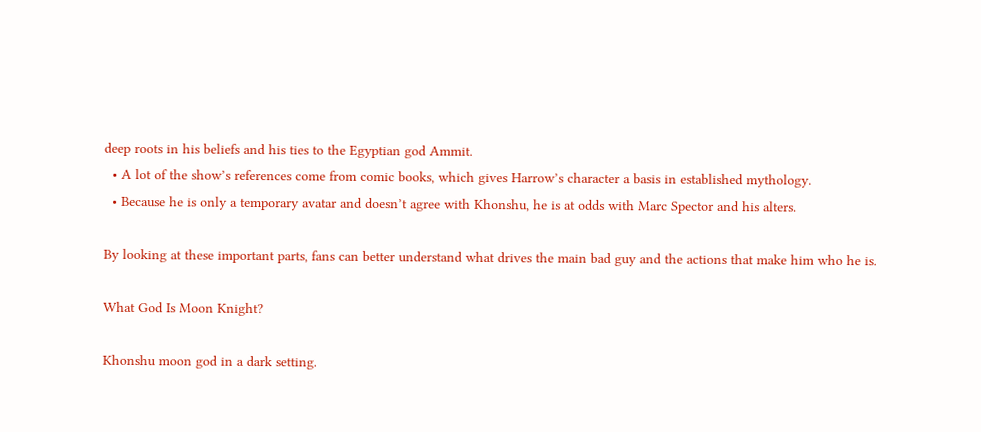deep roots in his beliefs and his ties to the Egyptian god Ammit.
  • A lot of the show’s references come from comic books, which gives Harrow’s character a basis in established mythology.
  • Because he is only a temporary avatar and doesn’t agree with Khonshu, he is at odds with Marc Spector and his alters.

By looking at these important parts, fans can better understand what drives the main bad guy and the actions that make him who he is.

What God Is Moon Knight?

Khonshu moon god in a dark setting.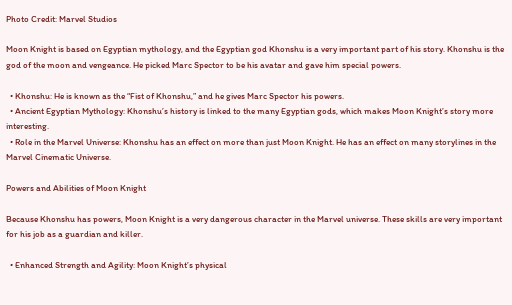Photo Credit: Marvel Studios

Moon Knight is based on Egyptian mythology, and the Egyptian god Khonshu is a very important part of his story. Khonshu is the god of the moon and vengeance. He picked Marc Spector to be his avatar and gave him special powers.

  • Khonshu: He is known as the “Fist of Khonshu,” and he gives Marc Spector his powers.
  • Ancient Egyptian Mythology: Khonshu’s history is linked to the many Egyptian gods, which makes Moon Knight’s story more interesting.
  • Role in the Marvel Universe: Khonshu has an effect on more than just Moon Knight. He has an effect on many storylines in the Marvel Cinematic Universe.

Powers and Abilities of Moon Knight

Because Khonshu has powers, Moon Knight is a very dangerous character in the Marvel universe. These skills are very important for his job as a guardian and killer.

  • Enhanced Strength and Agility: Moon Knight’s physical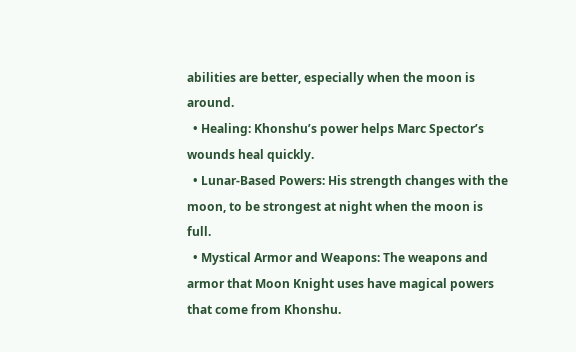abilities are better, especially when the moon is around.
  • Healing: Khonshu’s power helps Marc Spector’s wounds heal quickly.
  • Lunar-Based Powers: His strength changes with the moon, to be strongest at night when the moon is full.
  • Mystical Armor and Weapons: The weapons and armor that Moon Knight uses have magical powers that come from Khonshu.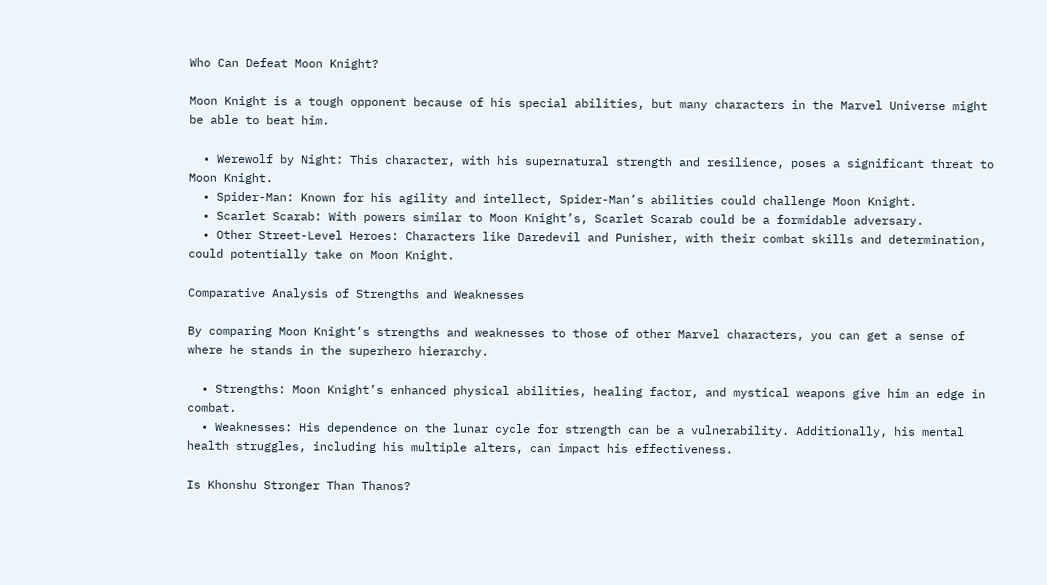Who Can Defeat Moon Knight?

Moon Knight is a tough opponent because of his special abilities, but many characters in the Marvel Universe might be able to beat him.

  • Werewolf by Night: This character, with his supernatural strength and resilience, poses a significant threat to Moon Knight.
  • Spider-Man: Known for his agility and intellect, Spider-Man’s abilities could challenge Moon Knight.
  • Scarlet Scarab: With powers similar to Moon Knight’s, Scarlet Scarab could be a formidable adversary.
  • Other Street-Level Heroes: Characters like Daredevil and Punisher, with their combat skills and determination, could potentially take on Moon Knight.

Comparative Analysis of Strengths and Weaknesses

By comparing Moon Knight’s strengths and weaknesses to those of other Marvel characters, you can get a sense of where he stands in the superhero hierarchy.

  • Strengths: Moon Knight’s enhanced physical abilities, healing factor, and mystical weapons give him an edge in combat.
  • Weaknesses: His dependence on the lunar cycle for strength can be a vulnerability. Additionally, his mental health struggles, including his multiple alters, can impact his effectiveness.

Is Khonshu Stronger Than Thanos?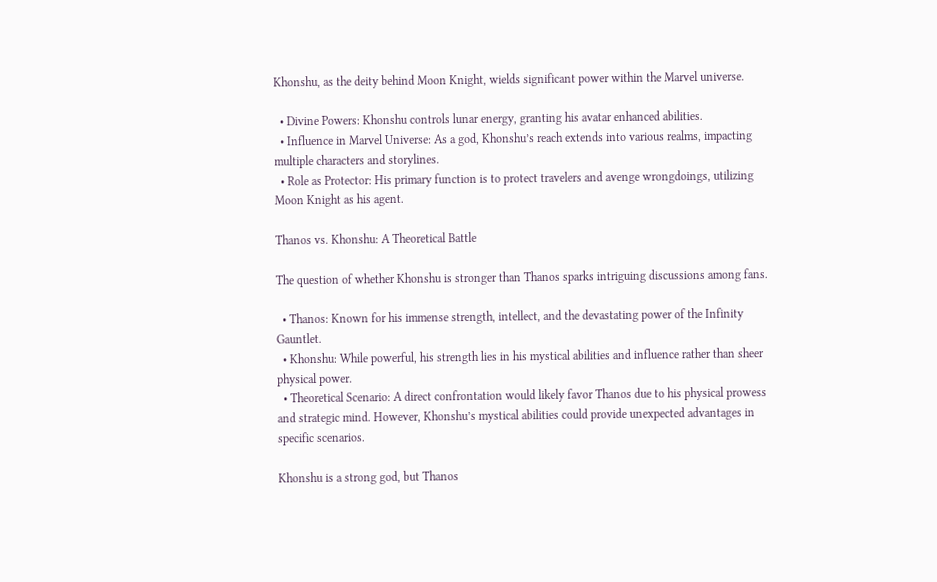Khonshu, as the deity behind Moon Knight, wields significant power within the Marvel universe.

  • Divine Powers: Khonshu controls lunar energy, granting his avatar enhanced abilities.
  • Influence in Marvel Universe: As a god, Khonshu’s reach extends into various realms, impacting multiple characters and storylines.
  • Role as Protector: His primary function is to protect travelers and avenge wrongdoings, utilizing Moon Knight as his agent.

Thanos vs. Khonshu: A Theoretical Battle

The question of whether Khonshu is stronger than Thanos sparks intriguing discussions among fans.

  • Thanos: Known for his immense strength, intellect, and the devastating power of the Infinity Gauntlet.
  • Khonshu: While powerful, his strength lies in his mystical abilities and influence rather than sheer physical power.
  • Theoretical Scenario: A direct confrontation would likely favor Thanos due to his physical prowess and strategic mind. However, Khonshu’s mystical abilities could provide unexpected advantages in specific scenarios.

Khonshu is a strong god, but Thanos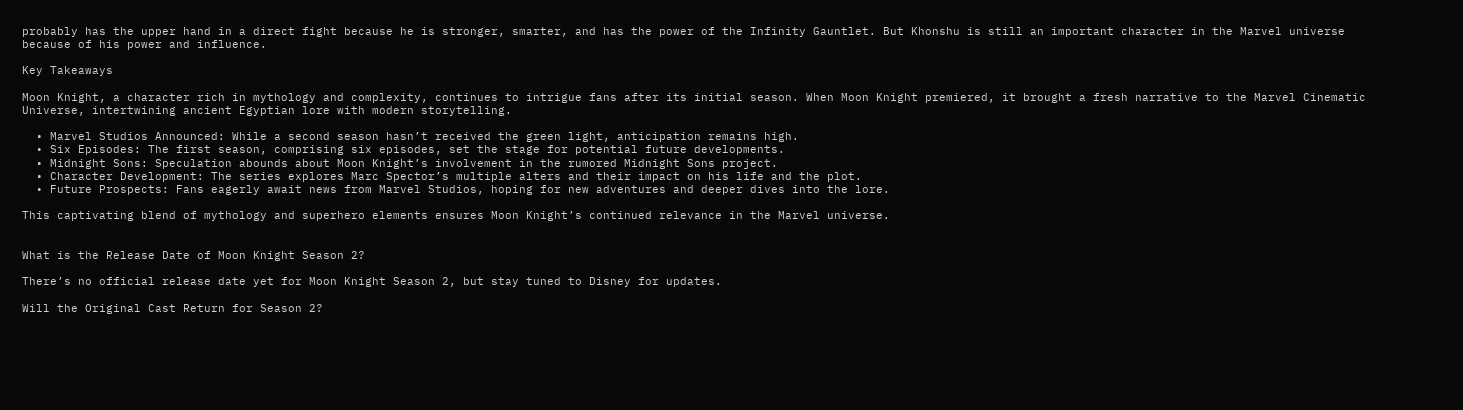probably has the upper hand in a direct fight because he is stronger, smarter, and has the power of the Infinity Gauntlet. But Khonshu is still an important character in the Marvel universe because of his power and influence.

Key Takeaways

Moon Knight, a character rich in mythology and complexity, continues to intrigue fans after its initial season. When Moon Knight premiered, it brought a fresh narrative to the Marvel Cinematic Universe, intertwining ancient Egyptian lore with modern storytelling.

  • Marvel Studios Announced: While a second season hasn’t received the green light, anticipation remains high.
  • Six Episodes: The first season, comprising six episodes, set the stage for potential future developments.
  • Midnight Sons: Speculation abounds about Moon Knight’s involvement in the rumored Midnight Sons project.
  • Character Development: The series explores Marc Spector’s multiple alters and their impact on his life and the plot.
  • Future Prospects: Fans eagerly await news from Marvel Studios, hoping for new adventures and deeper dives into the lore.

This captivating blend of mythology and superhero elements ensures Moon Knight’s continued relevance in the Marvel universe.


What is the Release Date of Moon Knight Season 2?

There’s no official release date yet for Moon Knight Season 2, but stay tuned to Disney for updates.

Will the Original Cast Return for Season 2?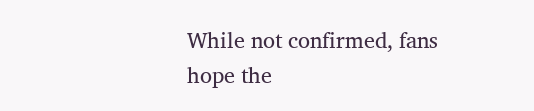While not confirmed, fans hope the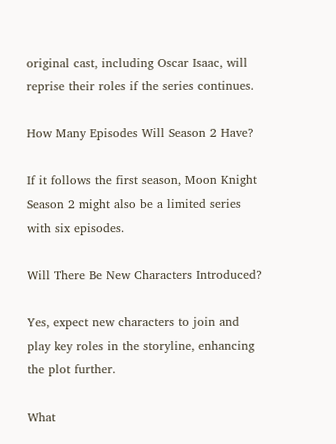original cast, including Oscar Isaac, will reprise their roles if the series continues.

How Many Episodes Will Season 2 Have?

If it follows the first season, Moon Knight Season 2 might also be a limited series with six episodes.

Will There Be New Characters Introduced?

Yes, expect new characters to join and play key roles in the storyline, enhancing the plot further.

What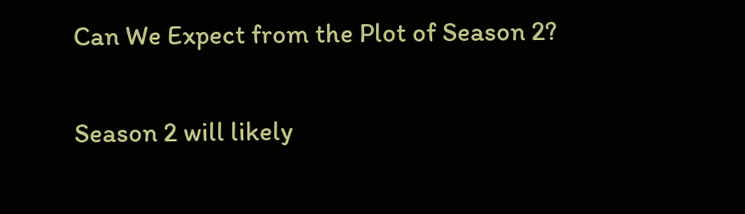Can We Expect from the Plot of Season 2?

Season 2 will likely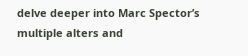delve deeper into Marc Spector’s multiple alters and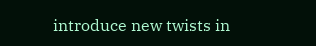introduce new twists in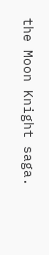the Moon Knight saga.